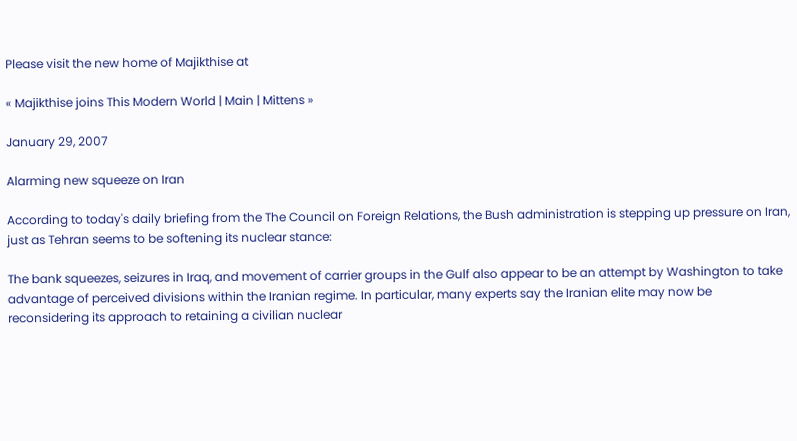Please visit the new home of Majikthise at

« Majikthise joins This Modern World | Main | Mittens »

January 29, 2007

Alarming new squeeze on Iran

According to today's daily briefing from the The Council on Foreign Relations, the Bush administration is stepping up pressure on Iran, just as Tehran seems to be softening its nuclear stance:

The bank squeezes, seizures in Iraq, and movement of carrier groups in the Gulf also appear to be an attempt by Washington to take advantage of perceived divisions within the Iranian regime. In particular, many experts say the Iranian elite may now be reconsidering its approach to retaining a civilian nuclear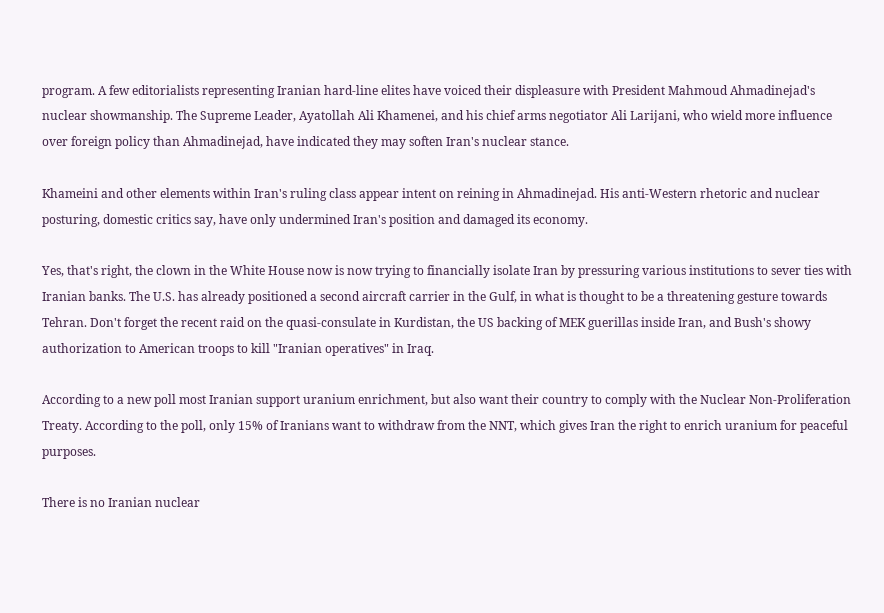program. A few editorialists representing Iranian hard-line elites have voiced their displeasure with President Mahmoud Ahmadinejad's nuclear showmanship. The Supreme Leader, Ayatollah Ali Khamenei, and his chief arms negotiator Ali Larijani, who wield more influence over foreign policy than Ahmadinejad, have indicated they may soften Iran's nuclear stance.

Khameini and other elements within Iran's ruling class appear intent on reining in Ahmadinejad. His anti-Western rhetoric and nuclear posturing, domestic critics say, have only undermined Iran's position and damaged its economy.

Yes, that's right, the clown in the White House now is now trying to financially isolate Iran by pressuring various institutions to sever ties with Iranian banks. The U.S. has already positioned a second aircraft carrier in the Gulf, in what is thought to be a threatening gesture towards Tehran. Don't forget the recent raid on the quasi-consulate in Kurdistan, the US backing of MEK guerillas inside Iran, and Bush's showy authorization to American troops to kill "Iranian operatives" in Iraq.

According to a new poll most Iranian support uranium enrichment, but also want their country to comply with the Nuclear Non-Proliferation Treaty. According to the poll, only 15% of Iranians want to withdraw from the NNT, which gives Iran the right to enrich uranium for peaceful purposes.

There is no Iranian nuclear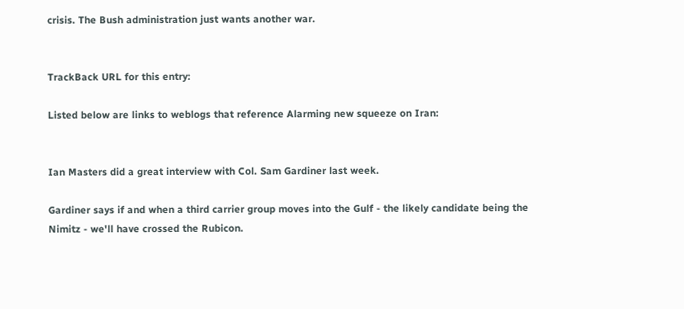crisis. The Bush administration just wants another war.


TrackBack URL for this entry:

Listed below are links to weblogs that reference Alarming new squeeze on Iran:


Ian Masters did a great interview with Col. Sam Gardiner last week.

Gardiner says if and when a third carrier group moves into the Gulf - the likely candidate being the Nimitz - we'll have crossed the Rubicon.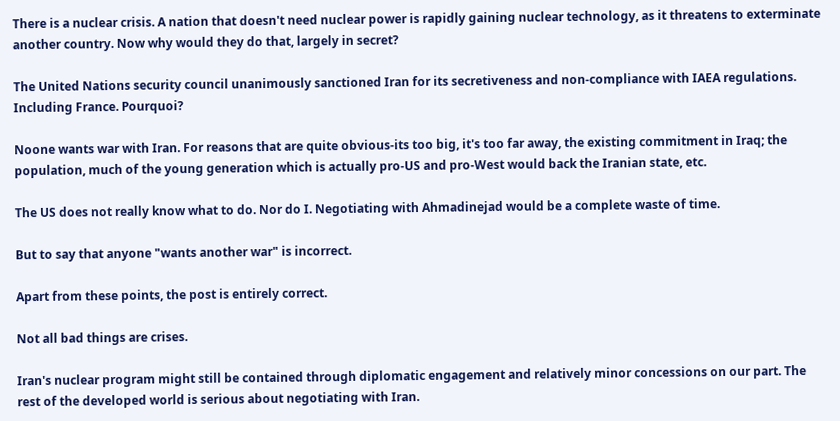There is a nuclear crisis. A nation that doesn't need nuclear power is rapidly gaining nuclear technology, as it threatens to exterminate another country. Now why would they do that, largely in secret?

The United Nations security council unanimously sanctioned Iran for its secretiveness and non-compliance with IAEA regulations. Including France. Pourquoi?

Noone wants war with Iran. For reasons that are quite obvious-its too big, it's too far away, the existing commitment in Iraq; the population, much of the young generation which is actually pro-US and pro-West would back the Iranian state, etc.

The US does not really know what to do. Nor do I. Negotiating with Ahmadinejad would be a complete waste of time.

But to say that anyone "wants another war" is incorrect.

Apart from these points, the post is entirely correct.

Not all bad things are crises.

Iran's nuclear program might still be contained through diplomatic engagement and relatively minor concessions on our part. The rest of the developed world is serious about negotiating with Iran.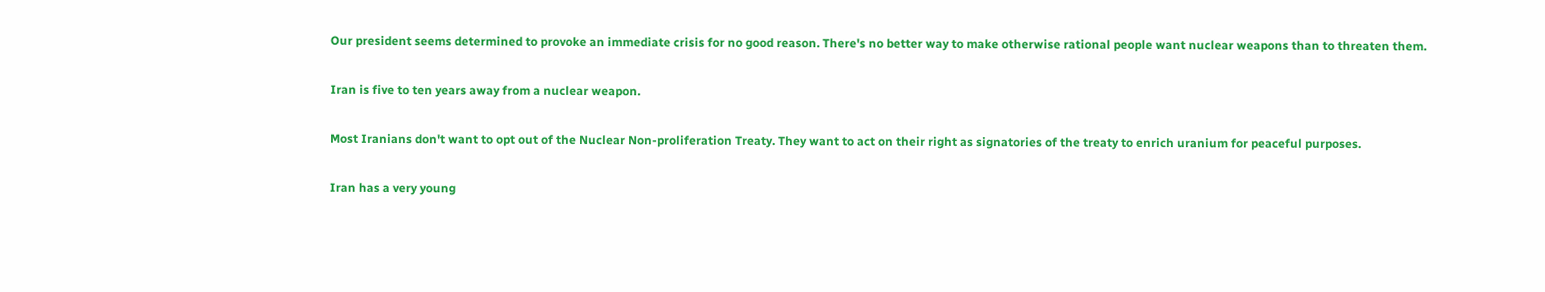Our president seems determined to provoke an immediate crisis for no good reason. There's no better way to make otherwise rational people want nuclear weapons than to threaten them.

Iran is five to ten years away from a nuclear weapon.

Most Iranians don't want to opt out of the Nuclear Non-proliferation Treaty. They want to act on their right as signatories of the treaty to enrich uranium for peaceful purposes.

Iran has a very young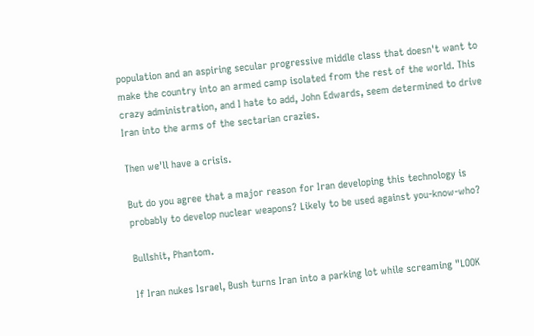population and an aspiring secular progressive middle class that doesn't want to make the country into an armed camp isolated from the rest of the world. This crazy administration, and I hate to add, John Edwards, seem determined to drive Iran into the arms of the sectarian crazies.

Then we'll have a crisis.

But do you agree that a major reason for Iran developing this technology is probably to develop nuclear weapons? Likely to be used against you-know-who?

Bullshit, Phantom.

If Iran nukes Israel, Bush turns Iran into a parking lot while screaming "LOOK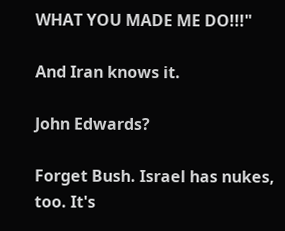WHAT YOU MADE ME DO!!!"

And Iran knows it.

John Edwards?

Forget Bush. Israel has nukes, too. It's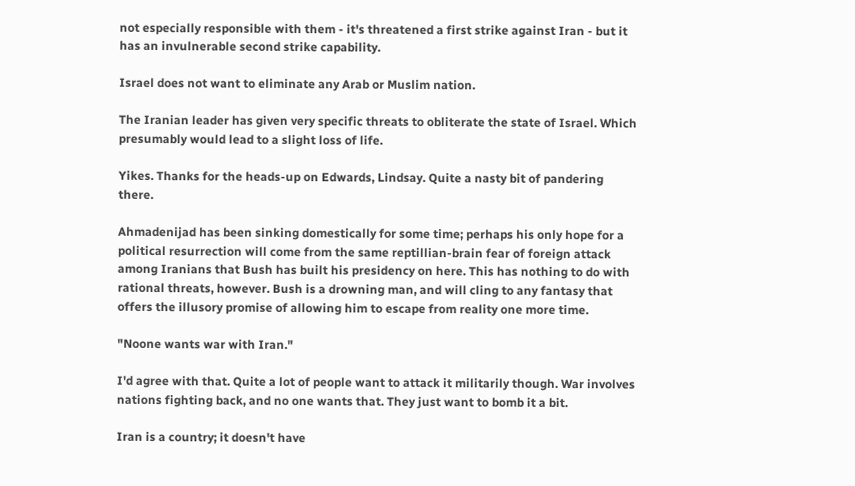not especially responsible with them - it's threatened a first strike against Iran - but it has an invulnerable second strike capability.

Israel does not want to eliminate any Arab or Muslim nation.

The Iranian leader has given very specific threats to obliterate the state of Israel. Which presumably would lead to a slight loss of life.

Yikes. Thanks for the heads-up on Edwards, Lindsay. Quite a nasty bit of pandering there.

Ahmadenijad has been sinking domestically for some time; perhaps his only hope for a political resurrection will come from the same reptillian-brain fear of foreign attack among Iranians that Bush has built his presidency on here. This has nothing to do with rational threats, however. Bush is a drowning man, and will cling to any fantasy that offers the illusory promise of allowing him to escape from reality one more time.

"Noone wants war with Iran."

I'd agree with that. Quite a lot of people want to attack it militarily though. War involves nations fighting back, and no one wants that. They just want to bomb it a bit.

Iran is a country; it doesn't have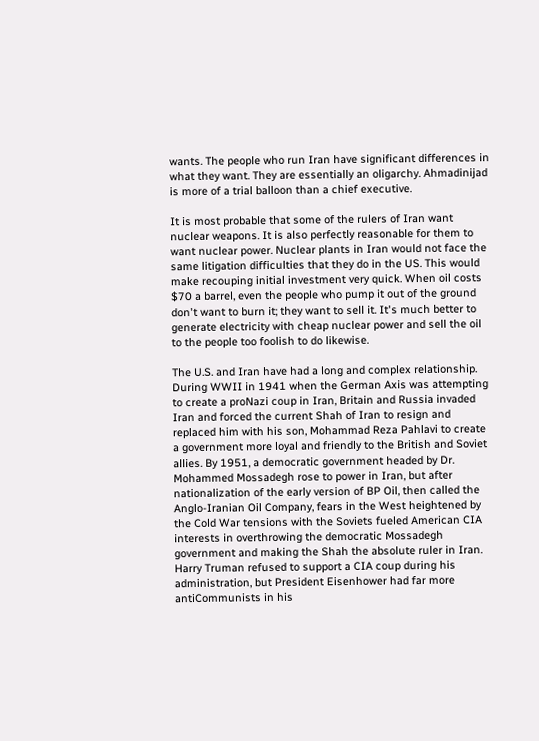wants. The people who run Iran have significant differences in what they want. They are essentially an oligarchy. Ahmadinijad is more of a trial balloon than a chief executive.

It is most probable that some of the rulers of Iran want nuclear weapons. It is also perfectly reasonable for them to want nuclear power. Nuclear plants in Iran would not face the same litigation difficulties that they do in the US. This would make recouping initial investment very quick. When oil costs $70 a barrel, even the people who pump it out of the ground don't want to burn it; they want to sell it. It's much better to generate electricity with cheap nuclear power and sell the oil to the people too foolish to do likewise.

The U.S. and Iran have had a long and complex relationship. During WWII in 1941 when the German Axis was attempting to create a proNazi coup in Iran, Britain and Russia invaded Iran and forced the current Shah of Iran to resign and replaced him with his son, Mohammad Reza Pahlavi to create a government more loyal and friendly to the British and Soviet allies. By 1951, a democratic government headed by Dr. Mohammed Mossadegh rose to power in Iran, but after nationalization of the early version of BP Oil, then called the Anglo-Iranian Oil Company, fears in the West heightened by the Cold War tensions with the Soviets fueled American CIA interests in overthrowing the democratic Mossadegh government and making the Shah the absolute ruler in Iran. Harry Truman refused to support a CIA coup during his administration, but President Eisenhower had far more antiCommunists in his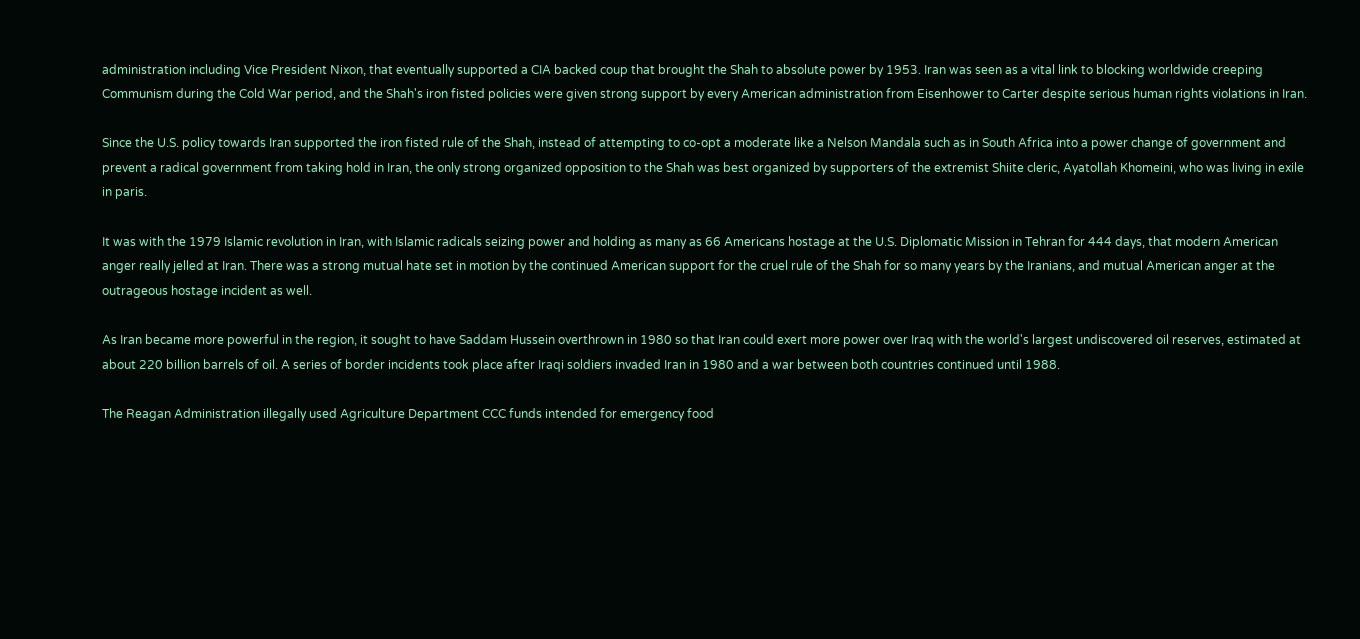administration including Vice President Nixon, that eventually supported a CIA backed coup that brought the Shah to absolute power by 1953. Iran was seen as a vital link to blocking worldwide creeping Communism during the Cold War period, and the Shah's iron fisted policies were given strong support by every American administration from Eisenhower to Carter despite serious human rights violations in Iran.

Since the U.S. policy towards Iran supported the iron fisted rule of the Shah, instead of attempting to co-opt a moderate like a Nelson Mandala such as in South Africa into a power change of government and prevent a radical government from taking hold in Iran, the only strong organized opposition to the Shah was best organized by supporters of the extremist Shiite cleric, Ayatollah Khomeini, who was living in exile in paris.

It was with the 1979 Islamic revolution in Iran, with Islamic radicals seizing power and holding as many as 66 Americans hostage at the U.S. Diplomatic Mission in Tehran for 444 days, that modern American anger really jelled at Iran. There was a strong mutual hate set in motion by the continued American support for the cruel rule of the Shah for so many years by the Iranians, and mutual American anger at the outrageous hostage incident as well.

As Iran became more powerful in the region, it sought to have Saddam Hussein overthrown in 1980 so that Iran could exert more power over Iraq with the world's largest undiscovered oil reserves, estimated at about 220 billion barrels of oil. A series of border incidents took place after Iraqi soldiers invaded Iran in 1980 and a war between both countries continued until 1988.

The Reagan Administration illegally used Agriculture Department CCC funds intended for emergency food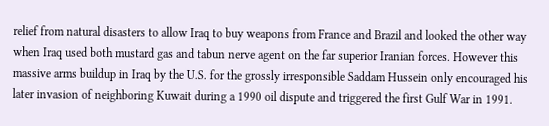relief from natural disasters to allow Iraq to buy weapons from France and Brazil and looked the other way when Iraq used both mustard gas and tabun nerve agent on the far superior Iranian forces. However this massive arms buildup in Iraq by the U.S. for the grossly irresponsible Saddam Hussein only encouraged his later invasion of neighboring Kuwait during a 1990 oil dispute and triggered the first Gulf War in 1991.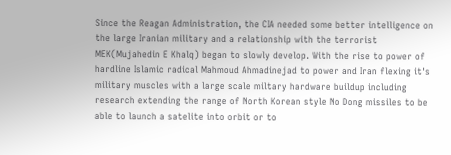Since the Reagan Administration, the CIA needed some better intelligence on the large Iranian military and a relationship with the terrorist MEK(Mujahedin E Khalq) began to slowly develop. With the rise to power of hardline Islamic radical Mahmoud Ahmadinejad to power and Iran flexing it's military muscles with a large scale miltary hardware buildup including research extending the range of North Korean style No Dong missiles to be able to launch a satelite into orbit or to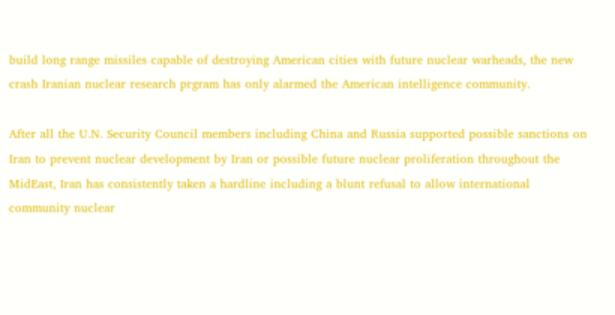build long range missiles capable of destroying American cities with future nuclear warheads, the new crash Iranian nuclear research prgram has only alarmed the American intelligence community.

After all the U.N. Security Council members including China and Russia supported possible sanctions on Iran to prevent nuclear development by Iran or possible future nuclear proliferation throughout the MidEast, Iran has consistently taken a hardline including a blunt refusal to allow international community nuclear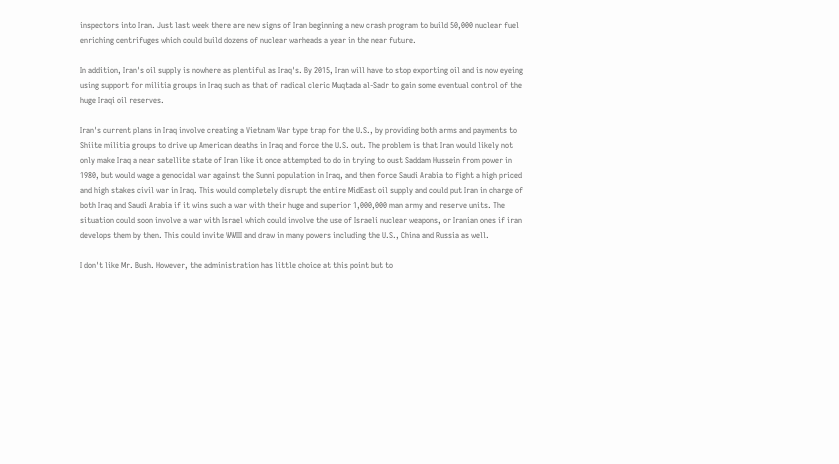inspectors into Iran. Just last week there are new signs of Iran beginning a new crash program to build 50,000 nuclear fuel enriching centrifuges which could build dozens of nuclear warheads a year in the near future.

In addition, Iran's oil supply is nowhere as plentiful as Iraq's. By 2015, Iran will have to stop exporting oil and is now eyeing using support for militia groups in Iraq such as that of radical cleric Muqtada al-Sadr to gain some eventual control of the huge Iraqi oil reserves.

Iran's current plans in Iraq involve creating a Vietnam War type trap for the U.S., by providing both arms and payments to Shiite militia groups to drive up American deaths in Iraq and force the U.S. out. The problem is that Iran would likely not only make Iraq a near satellite state of Iran like it once attempted to do in trying to oust Saddam Hussein from power in 1980, but would wage a genocidal war against the Sunni population in Iraq, and then force Saudi Arabia to fight a high priced and high stakes civil war in Iraq. This would completely disrupt the entire MidEast oil supply and could put Iran in charge of both Iraq and Saudi Arabia if it wins such a war with their huge and superior 1,000,000 man army and reserve units. The situation could soon involve a war with Israel which could involve the use of Israeli nuclear weapons, or Iranian ones if iran develops them by then. This could invite WWIII and draw in many powers including the U.S., China and Russia as well.

I don't like Mr. Bush. However, the administration has little choice at this point but to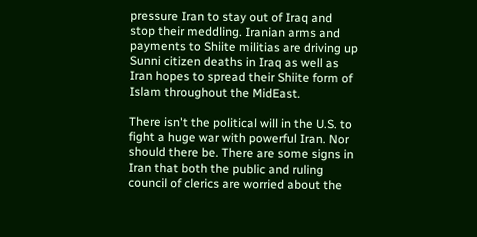pressure Iran to stay out of Iraq and stop their meddling. Iranian arms and payments to Shiite militias are driving up Sunni citizen deaths in Iraq as well as Iran hopes to spread their Shiite form of Islam throughout the MidEast.

There isn't the political will in the U.S. to fight a huge war with powerful Iran. Nor should there be. There are some signs in Iran that both the public and ruling council of clerics are worried about the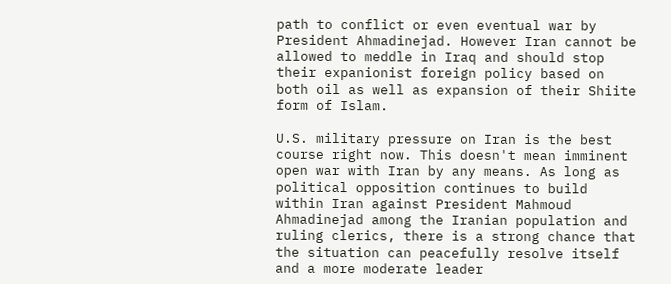path to conflict or even eventual war by President Ahmadinejad. However Iran cannot be allowed to meddle in Iraq and should stop their expanionist foreign policy based on both oil as well as expansion of their Shiite form of Islam.

U.S. military pressure on Iran is the best course right now. This doesn't mean imminent open war with Iran by any means. As long as political opposition continues to build within Iran against President Mahmoud Ahmadinejad among the Iranian population and ruling clerics, there is a strong chance that the situation can peacefully resolve itself and a more moderate leader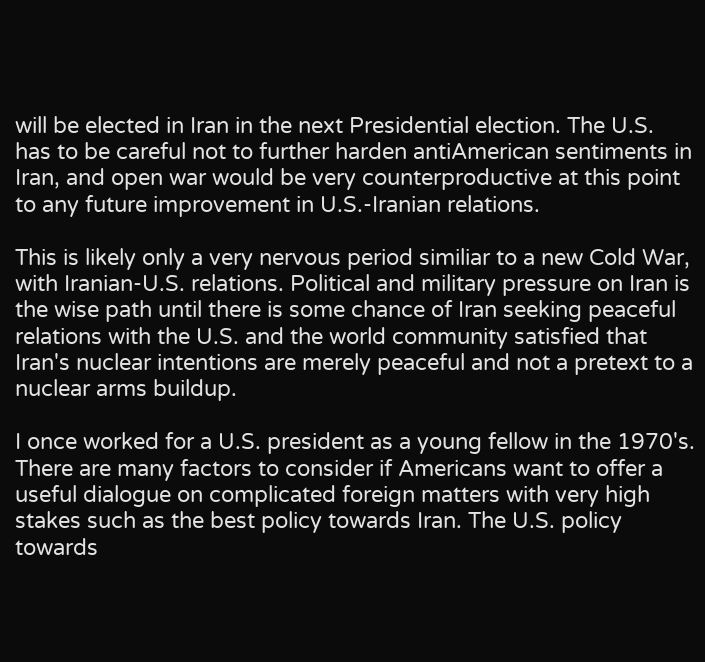will be elected in Iran in the next Presidential election. The U.S. has to be careful not to further harden antiAmerican sentiments in Iran, and open war would be very counterproductive at this point to any future improvement in U.S.-Iranian relations.

This is likely only a very nervous period similiar to a new Cold War, with Iranian-U.S. relations. Political and military pressure on Iran is the wise path until there is some chance of Iran seeking peaceful relations with the U.S. and the world community satisfied that Iran's nuclear intentions are merely peaceful and not a pretext to a nuclear arms buildup.

I once worked for a U.S. president as a young fellow in the 1970's. There are many factors to consider if Americans want to offer a useful dialogue on complicated foreign matters with very high stakes such as the best policy towards Iran. The U.S. policy towards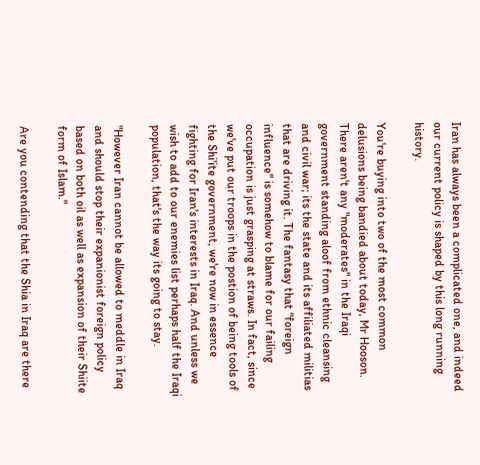Iran has always been a complicated one, and indeed our current policy is shaped by this long running history.

You're buying into two of the most common delusions being bandied about today, Mr Hooson. There aren't any "moderates" in the Iraqi government standing aloof from ethnic cleansing and civil war; its the state and its affiliated militias that are driving it. The fantasy that "foreign influence" is somehow to blame for our failing occupation is just grasping at straws. In fact, since we've put our troops in the postion of being tools of the Shi'ite government, we're now in essence fighting for Iran's interests in Iraq. And unless we wish to add to our enemies list perhaps half the Iraqi population, that's the way its going to stay.

"However Iran cannot be allowed to meddle in Iraq and should stop their expanionist foreign policy based on both oil as well as expansion of their Shiite form of Islam."

Are you contending that the Shia in Iraq are there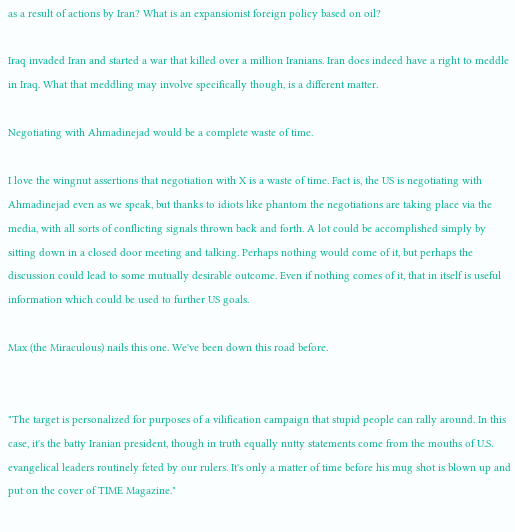as a result of actions by Iran? What is an expansionist foreign policy based on oil?

Iraq invaded Iran and started a war that killed over a million Iranians. Iran does indeed have a right to meddle in Iraq. What that meddling may involve specifically though, is a different matter.

Negotiating with Ahmadinejad would be a complete waste of time.

I love the wingnut assertions that negotiation with X is a waste of time. Fact is, the US is negotiating with Ahmadinejad even as we speak, but thanks to idiots like phantom the negotiations are taking place via the media, with all sorts of conflicting signals thrown back and forth. A lot could be accomplished simply by sitting down in a closed door meeting and talking. Perhaps nothing would come of it, but perhaps the discussion could lead to some mutually desirable outcome. Even if nothing comes of it, that in itself is useful information which could be used to further US goals.

Max (the Miraculous) nails this one. We've been down this road before.


"The target is personalized for purposes of a vilification campaign that stupid people can rally around. In this case, it's the batty Iranian president, though in truth equally nutty statements come from the mouths of U.S. evangelical leaders routinely feted by our rulers. It's only a matter of time before his mug shot is blown up and put on the cover of TIME Magazine."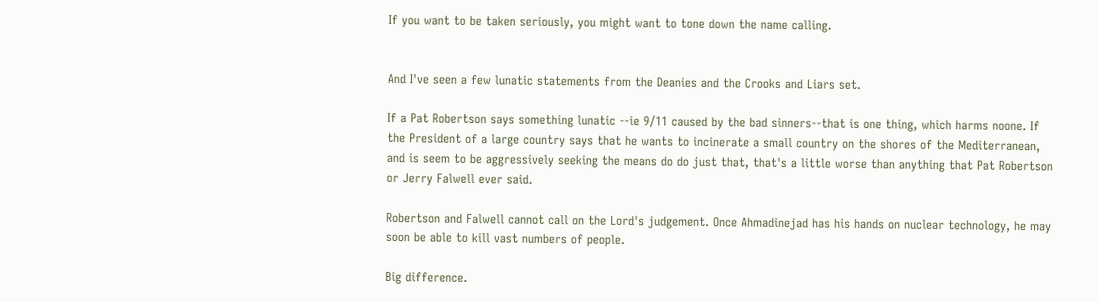If you want to be taken seriously, you might want to tone down the name calling.


And I've seen a few lunatic statements from the Deanies and the Crooks and Liars set.

If a Pat Robertson says something lunatic --ie 9/11 caused by the bad sinners--that is one thing, which harms noone. If the President of a large country says that he wants to incinerate a small country on the shores of the Mediterranean, and is seem to be aggressively seeking the means do do just that, that's a little worse than anything that Pat Robertson or Jerry Falwell ever said.

Robertson and Falwell cannot call on the Lord's judgement. Once Ahmadinejad has his hands on nuclear technology, he may soon be able to kill vast numbers of people.

Big difference.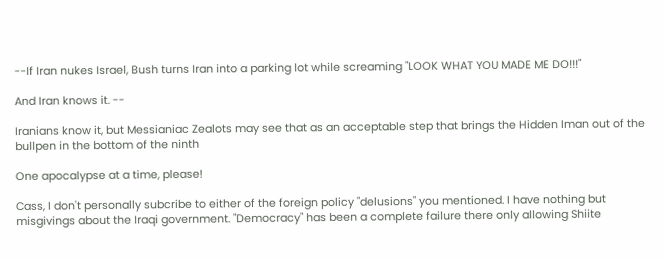--If Iran nukes Israel, Bush turns Iran into a parking lot while screaming "LOOK WHAT YOU MADE ME DO!!!"

And Iran knows it. --

Iranians know it, but Messianiac Zealots may see that as an acceptable step that brings the Hidden Iman out of the bullpen in the bottom of the ninth

One apocalypse at a time, please!

Cass, I don't personally subcribe to either of the foreign policy "delusions" you mentioned. I have nothing but misgivings about the Iraqi government. "Democracy" has been a complete failure there only allowing Shiite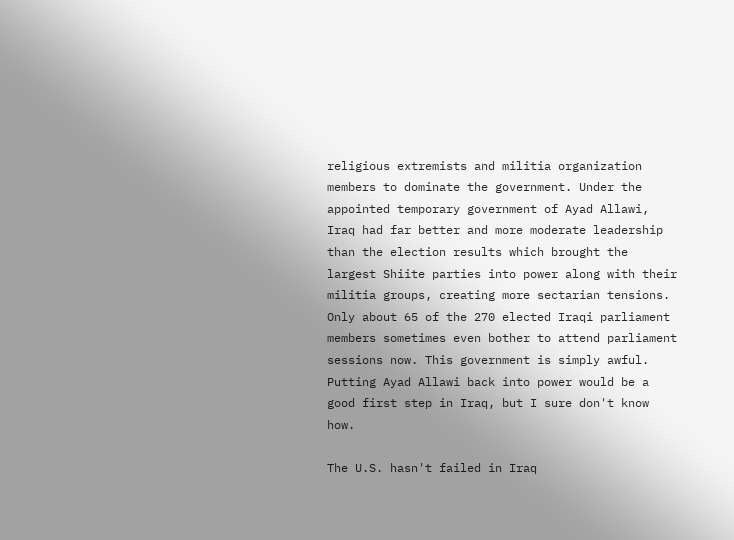religious extremists and militia organization members to dominate the government. Under the appointed temporary government of Ayad Allawi, Iraq had far better and more moderate leadership than the election results which brought the largest Shiite parties into power along with their militia groups, creating more sectarian tensions. Only about 65 of the 270 elected Iraqi parliament members sometimes even bother to attend parliament sessions now. This government is simply awful. Putting Ayad Allawi back into power would be a good first step in Iraq, but I sure don't know how.

The U.S. hasn't failed in Iraq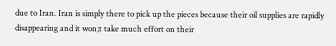due to Iran. Iran is simply there to pick up the pieces because their oil supplies are rapidly disappearing and it won;t take much effort on their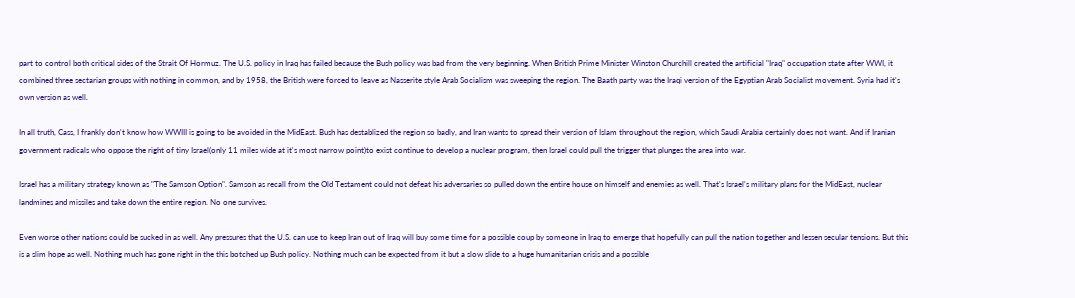part to control both critical sides of the Strait Of Hormuz. The U.S. policy in Iraq has failed because the Bush policy was bad from the very beginning. When British Prime Minister Winston Churchill created the artificial "Iraq" occupation state after WWI, it combined three sectarian groups with nothing in common, and by 1958, the British were forced to leave as Nasserite style Arab Socialism was sweeping the region. The Baath party was the Iraqi version of the Egyptian Arab Socialist movement. Syria had it's own version as well.

In all truth, Cass, I frankly don't know how WWIII is going to be avoided in the MidEast. Bush has destablized the region so badly, and Iran wants to spread their version of Islam throughout the region, which Saudi Arabia certainly does not want. And if Iranian government radicals who oppose the right of tiny Israel(only 11 miles wide at it's most narrow point)to exist continue to develop a nuclear program, then Israel could pull the trigger that plunges the area into war.

Israel has a military strategy known as "The Samson Option". Samson as recall from the Old Testament could not defeat his adversaries so pulled down the entire house on himself and enemies as well. That's Israel's military plans for the MidEast, nuclear landmines and missiles and take down the entire region. No one survives.

Even worse other nations could be sucked in as well. Any pressures that the U.S. can use to keep Iran out of Iraq will buy some time for a possible coup by someone in Iraq to emerge that hopefully can pull the nation together and lessen secular tensions. But this is a slim hope as well. Nothing much has gone right in the this botched up Bush policy. Nothing much can be expected from it but a slow slide to a huge humanitarian crisis and a possible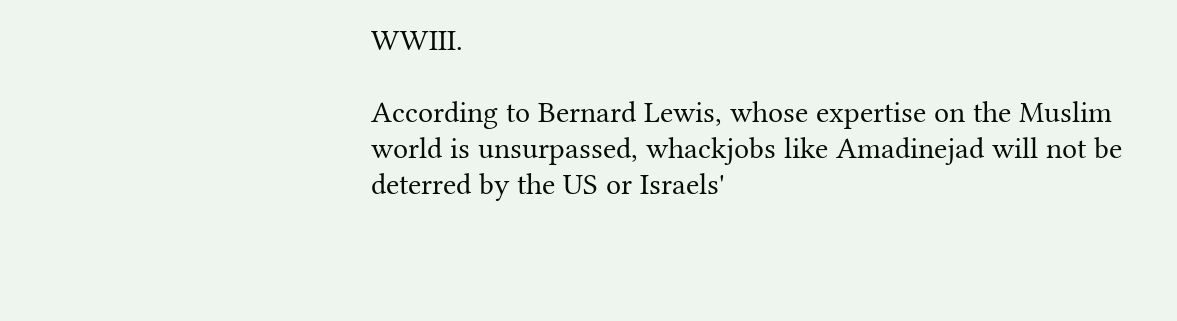WWIII.

According to Bernard Lewis, whose expertise on the Muslim world is unsurpassed, whackjobs like Amadinejad will not be deterred by the US or Israels'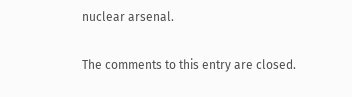nuclear arsenal.

The comments to this entry are closed.